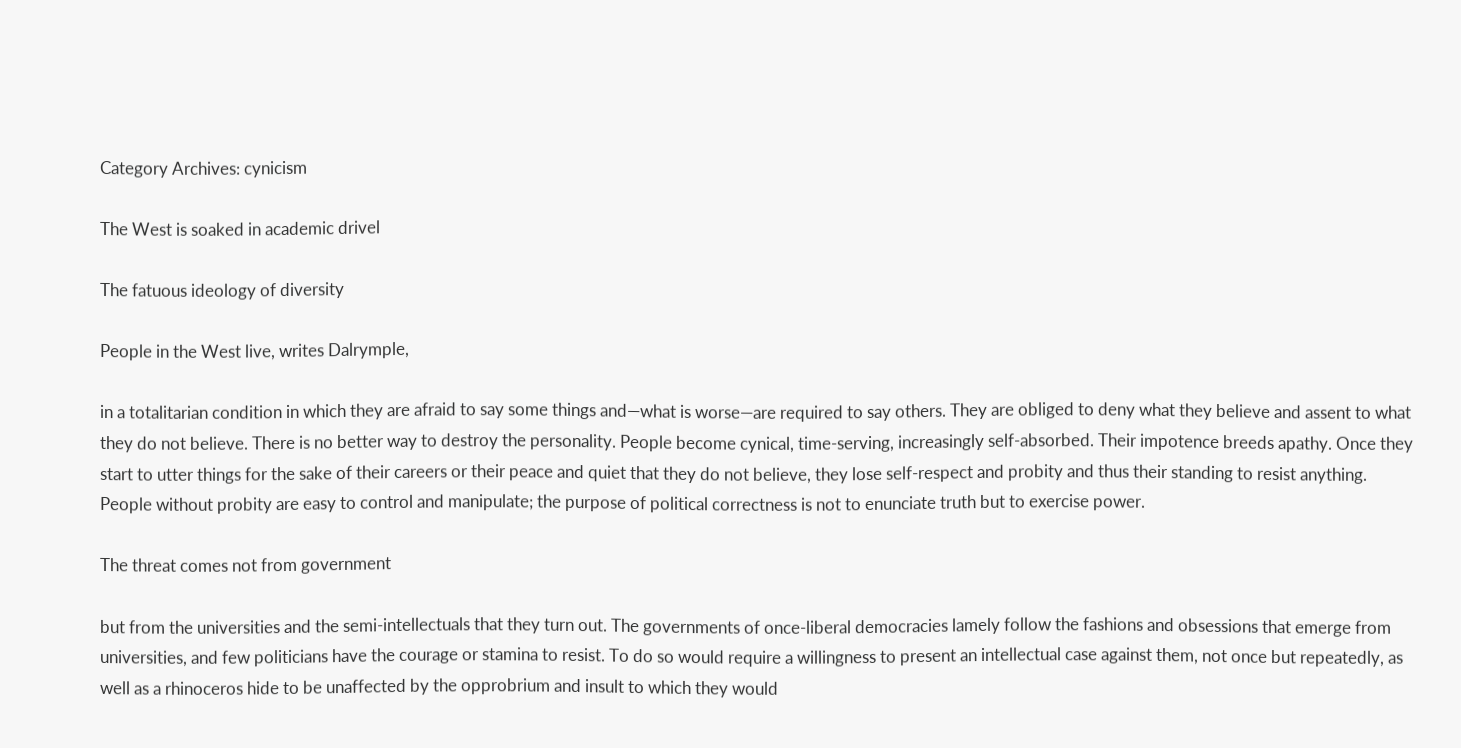Category Archives: cynicism

The West is soaked in academic drivel

The fatuous ideology of diversity

People in the West live, writes Dalrymple,

in a totalitarian condition in which they are afraid to say some things and—what is worse—are required to say others. They are obliged to deny what they believe and assent to what they do not believe. There is no better way to destroy the personality. People become cynical, time-serving, increasingly self-absorbed. Their impotence breeds apathy. Once they start to utter things for the sake of their careers or their peace and quiet that they do not believe, they lose self-respect and probity and thus their standing to resist anything. People without probity are easy to control and manipulate; the purpose of political correctness is not to enunciate truth but to exercise power.

The threat comes not from government

but from the universities and the semi-intellectuals that they turn out. The governments of once-liberal democracies lamely follow the fashions and obsessions that emerge from universities, and few politicians have the courage or stamina to resist. To do so would require a willingness to present an intellectual case against them, not once but repeatedly, as well as a rhinoceros hide to be unaffected by the opprobrium and insult to which they would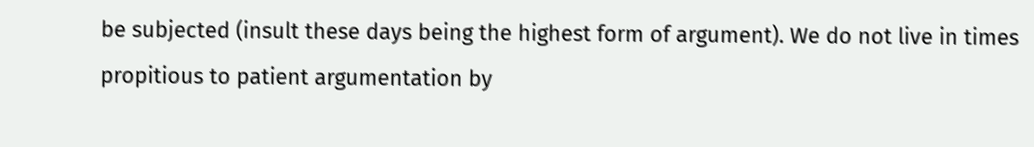be subjected (insult these days being the highest form of argument). We do not live in times propitious to patient argumentation by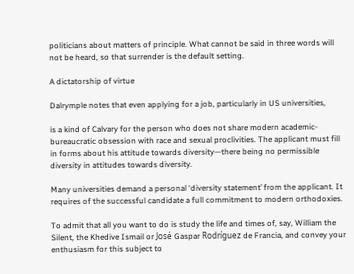politicians about matters of principle. What cannot be said in three words will not be heard, so that surrender is the default setting.

A dictatorship of virtue

Dalrymple notes that even applying for a job, particularly in US universities,

is a kind of Calvary for the person who does not share modern academic-bureaucratic obsession with race and sexual proclivities. The applicant must fill in forms about his attitude towards diversity—there being no permissible diversity in attitudes towards diversity.

Many universities demand a personal ‘diversity statement’ from the applicant. It requires of the successful candidate a full commitment to modern orthodoxies.

To admit that all you want to do is study the life and times of, say, William the Silent, the Khedive Ismail or José Gaspar Rodríguez de Francia, and convey your enthusiasm for this subject to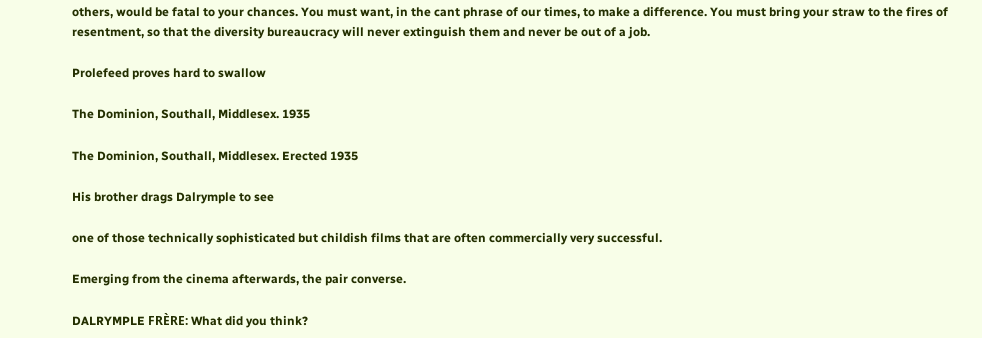others, would be fatal to your chances. You must want, in the cant phrase of our times, to make a difference. You must bring your straw to the fires of resentment, so that the diversity bureaucracy will never extinguish them and never be out of a job.

Prolefeed proves hard to swallow

The Dominion, Southall, Middlesex. 1935

The Dominion, Southall, Middlesex. Erected 1935

His brother drags Dalrymple to see

one of those technically sophisticated but childish films that are often commercially very successful.

Emerging from the cinema afterwards, the pair converse.

DALRYMPLE FRÈRE: What did you think?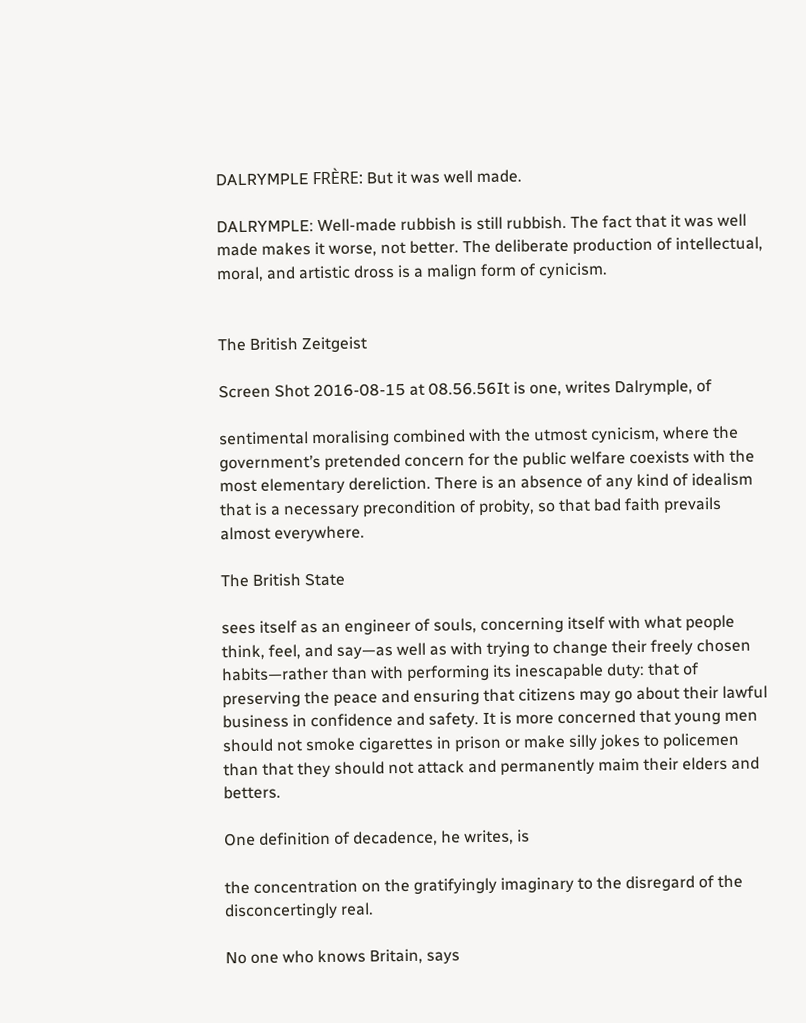DALRYMPLE FRÈRE: But it was well made.

DALRYMPLE: Well-made rubbish is still rubbish. The fact that it was well made makes it worse, not better. The deliberate production of intellectual, moral, and artistic dross is a malign form of cynicism.


The British Zeitgeist

Screen Shot 2016-08-15 at 08.56.56It is one, writes Dalrymple, of

sentimental moralising combined with the utmost cynicism, where the government’s pretended concern for the public welfare coexists with the most elementary dereliction. There is an absence of any kind of idealism that is a necessary precondition of probity, so that bad faith prevails almost everywhere.

The British State

sees itself as an engineer of souls, concerning itself with what people think, feel, and say—as well as with trying to change their freely chosen habits—rather than with performing its inescapable duty: that of preserving the peace and ensuring that citizens may go about their lawful business in confidence and safety. It is more concerned that young men should not smoke cigarettes in prison or make silly jokes to policemen than that they should not attack and permanently maim their elders and betters.

One definition of decadence, he writes, is

the concentration on the gratifyingly imaginary to the disregard of the disconcertingly real.

No one who knows Britain, says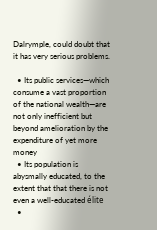Dalrymple, could doubt that it has very serious problems.

  • Its public services—which consume a vast proportion of the national wealth—are not only inefficient but beyond amelioration by the expenditure of yet more money
  • Its population is abysmally educated, to the extent that that there is not even a well-educated élite
  •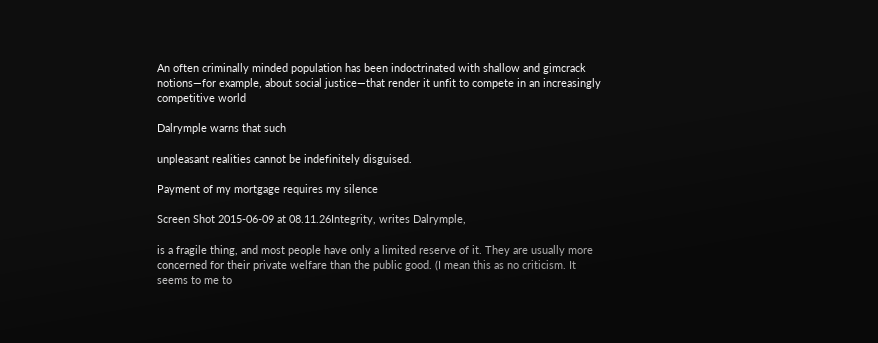An often criminally minded population has been indoctrinated with shallow and gimcrack notions—for example, about social justice—that render it unfit to compete in an increasingly competitive world

Dalrymple warns that such

unpleasant realities cannot be indefinitely disguised.

Payment of my mortgage requires my silence

Screen Shot 2015-06-09 at 08.11.26Integrity, writes Dalrymple,

is a fragile thing, and most people have only a limited reserve of it. They are usually more concerned for their private welfare than the public good. (I mean this as no criticism. It seems to me to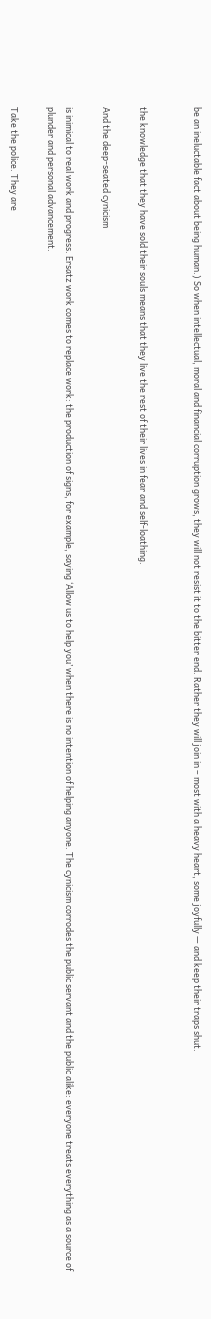be an ineluctable fact about being human.) So when intellectual, moral and financial corruption grows, they will not resist it to the bitter end. Rather they will join in – most with a heavy heart, some joyfully — and keep their traps shut.


the knowledge that they have sold their souls means that they live the rest of their lives in fear and self-loathing.

And the deep-seated cynicism

is inimical to real work and progress. Ersatz work comes to replace work: the production of signs, for example, saying ‘Allow us to help you’ when there is no intention of helping anyone. The cynicism corrodes the public servant and the public alike: everyone treats everything as a source of plunder and personal advancement.

Take the police. They are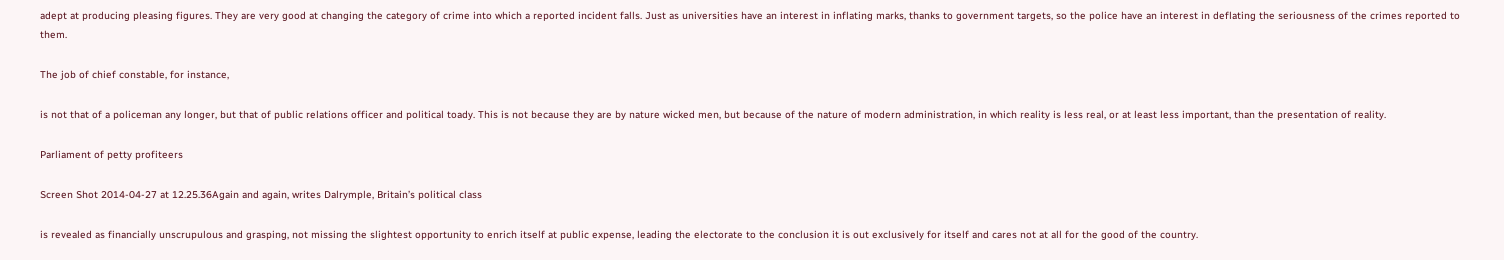adept at producing pleasing figures. They are very good at changing the category of crime into which a reported incident falls. Just as universities have an interest in inflating marks, thanks to government targets, so the police have an interest in deflating the seriousness of the crimes reported to them.

The job of chief constable, for instance,

is not that of a policeman any longer, but that of public relations officer and political toady. This is not because they are by nature wicked men, but because of the nature of modern administration, in which reality is less real, or at least less important, than the presentation of reality.

Parliament of petty profiteers

Screen Shot 2014-04-27 at 12.25.36Again and again, writes Dalrymple, Britain’s political class

is revealed as financially unscrupulous and grasping, not missing the slightest opportunity to enrich itself at public expense, leading the electorate to the conclusion it is out exclusively for itself and cares not at all for the good of the country.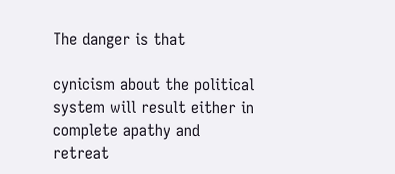The danger is that

cynicism about the political system will result either in complete apathy and retreat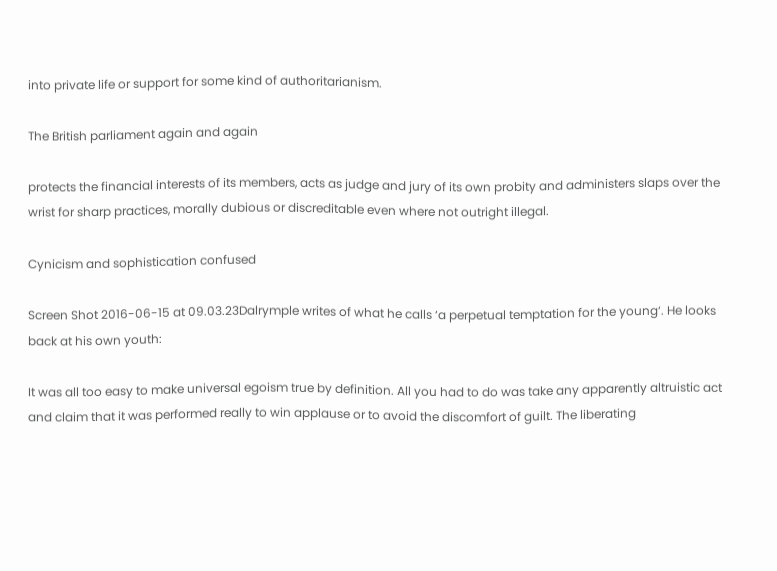into private life or support for some kind of authoritarianism.

The British parliament again and again

protects the financial interests of its members, acts as judge and jury of its own probity and administers slaps over the wrist for sharp practices, morally dubious or discreditable even where not outright illegal.

Cynicism and sophistication confused

Screen Shot 2016-06-15 at 09.03.23Dalrymple writes of what he calls ‘a perpetual temptation for the young‘. He looks back at his own youth:

It was all too easy to make universal egoism true by definition. All you had to do was take any apparently altruistic act and claim that it was performed really to win applause or to avoid the discomfort of guilt. The liberating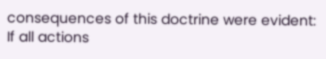consequences of this doctrine were evident: If all actions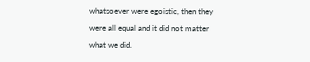whatsoever were egoistic, then they were all equal and it did not matter what we did.